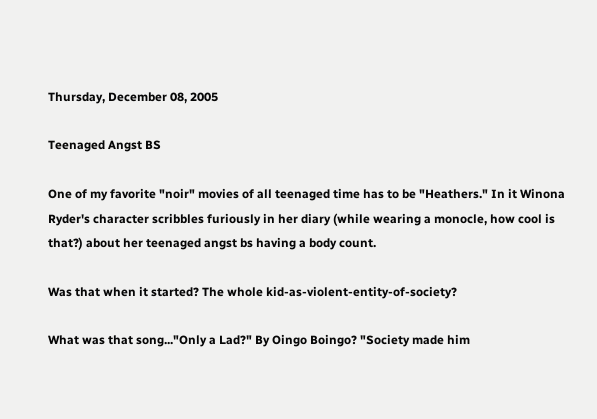Thursday, December 08, 2005

Teenaged Angst BS

One of my favorite "noir" movies of all teenaged time has to be "Heathers." In it Winona Ryder's character scribbles furiously in her diary (while wearing a monocle, how cool is that?) about her teenaged angst bs having a body count.

Was that when it started? The whole kid-as-violent-entity-of-society?

What was that song..."Only a Lad?" By Oingo Boingo? "Society made him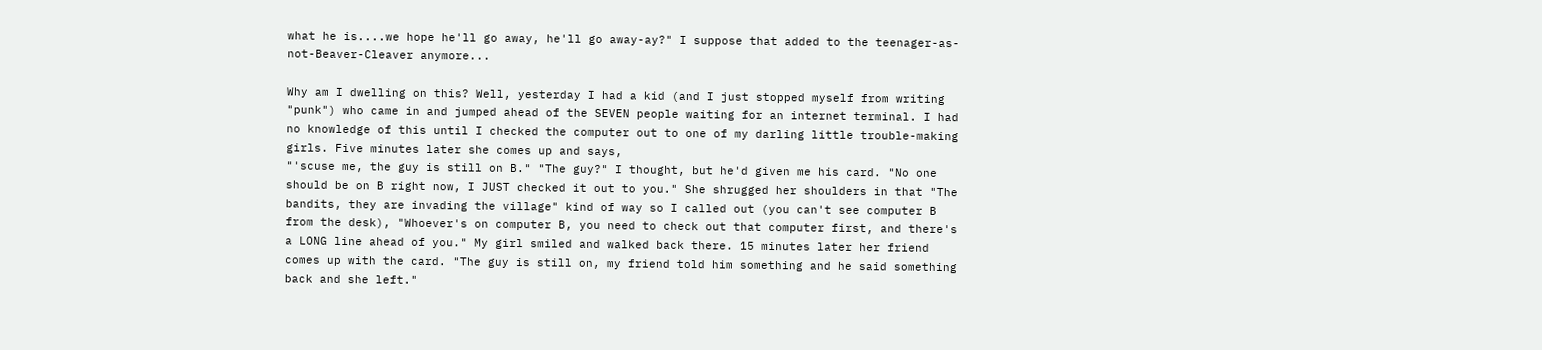what he is....we hope he'll go away, he'll go away-ay?" I suppose that added to the teenager-as-not-Beaver-Cleaver anymore...

Why am I dwelling on this? Well, yesterday I had a kid (and I just stopped myself from writing "punk") who came in and jumped ahead of the SEVEN people waiting for an internet terminal. I had no knowledge of this until I checked the computer out to one of my darling little trouble-making girls. Five minutes later she comes up and says,
"'scuse me, the guy is still on B." "The guy?" I thought, but he'd given me his card. "No one should be on B right now, I JUST checked it out to you." She shrugged her shoulders in that "The bandits, they are invading the village" kind of way so I called out (you can't see computer B from the desk), "Whoever's on computer B, you need to check out that computer first, and there's a LONG line ahead of you." My girl smiled and walked back there. 15 minutes later her friend comes up with the card. "The guy is still on, my friend told him something and he said something back and she left."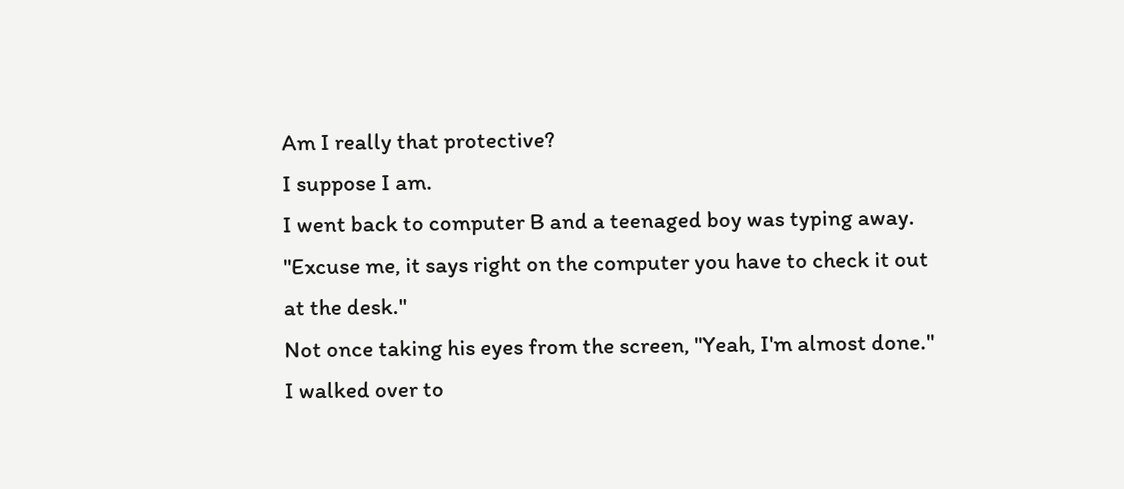Am I really that protective?
I suppose I am.
I went back to computer B and a teenaged boy was typing away.
"Excuse me, it says right on the computer you have to check it out at the desk."
Not once taking his eyes from the screen, "Yeah, I'm almost done."
I walked over to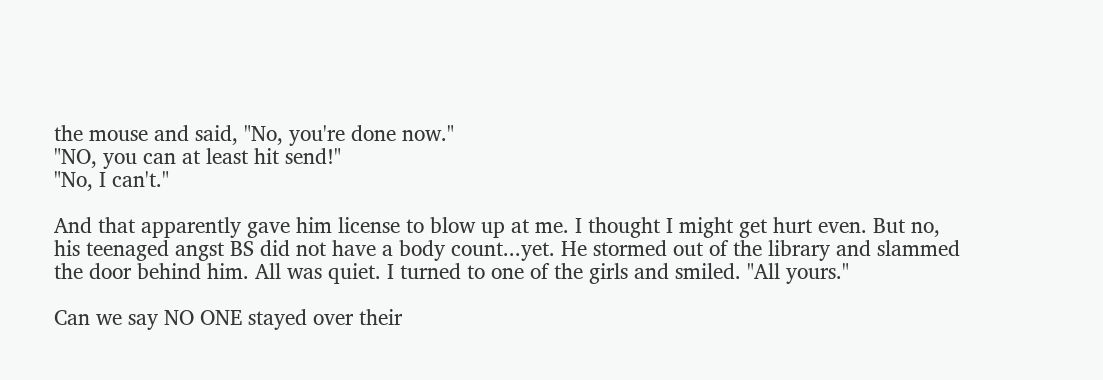the mouse and said, "No, you're done now."
"NO, you can at least hit send!"
"No, I can't."

And that apparently gave him license to blow up at me. I thought I might get hurt even. But no, his teenaged angst BS did not have a body count...yet. He stormed out of the library and slammed the door behind him. All was quiet. I turned to one of the girls and smiled. "All yours."

Can we say NO ONE stayed over their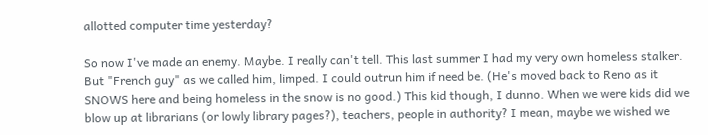allotted computer time yesterday?

So now I've made an enemy. Maybe. I really can't tell. This last summer I had my very own homeless stalker. But "French guy" as we called him, limped. I could outrun him if need be. (He's moved back to Reno as it SNOWS here and being homeless in the snow is no good.) This kid though, I dunno. When we were kids did we blow up at librarians (or lowly library pages?), teachers, people in authority? I mean, maybe we wished we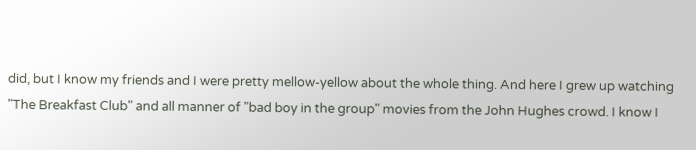did, but I know my friends and I were pretty mellow-yellow about the whole thing. And here I grew up watching "The Breakfast Club" and all manner of "bad boy in the group" movies from the John Hughes crowd. I know I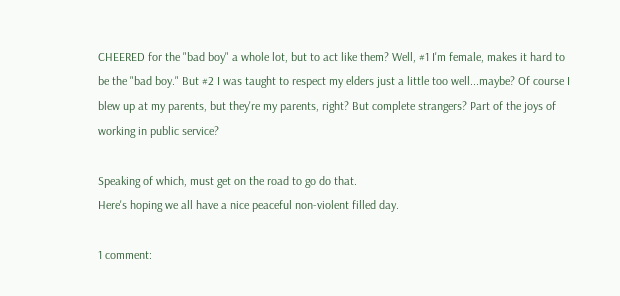CHEERED for the "bad boy" a whole lot, but to act like them? Well, #1 I'm female, makes it hard to be the "bad boy." But #2 I was taught to respect my elders just a little too well...maybe? Of course I blew up at my parents, but they're my parents, right? But complete strangers? Part of the joys of working in public service?

Speaking of which, must get on the road to go do that.
Here's hoping we all have a nice peaceful non-violent filled day.

1 comment: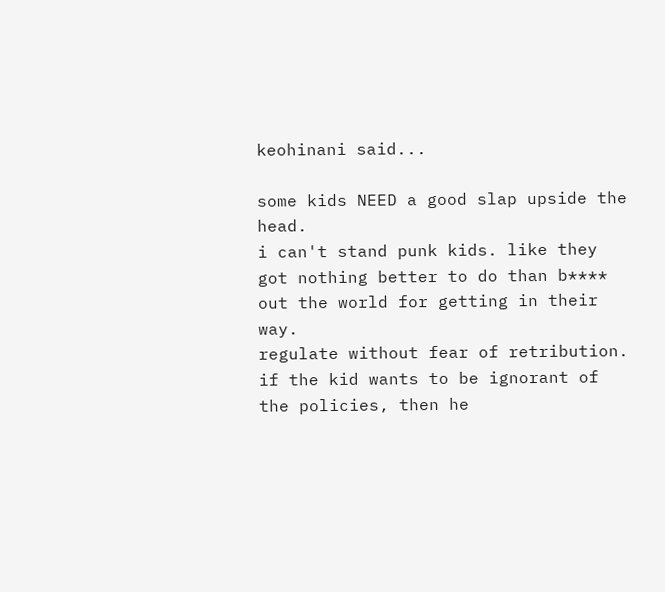keohinani said...

some kids NEED a good slap upside the head.
i can't stand punk kids. like they got nothing better to do than b**** out the world for getting in their way.
regulate without fear of retribution. if the kid wants to be ignorant of the policies, then he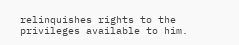relinquishes rights to the privileges available to him.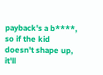payback's a b****, so if the kid doesn't shape up, it'll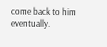come back to him eventually.